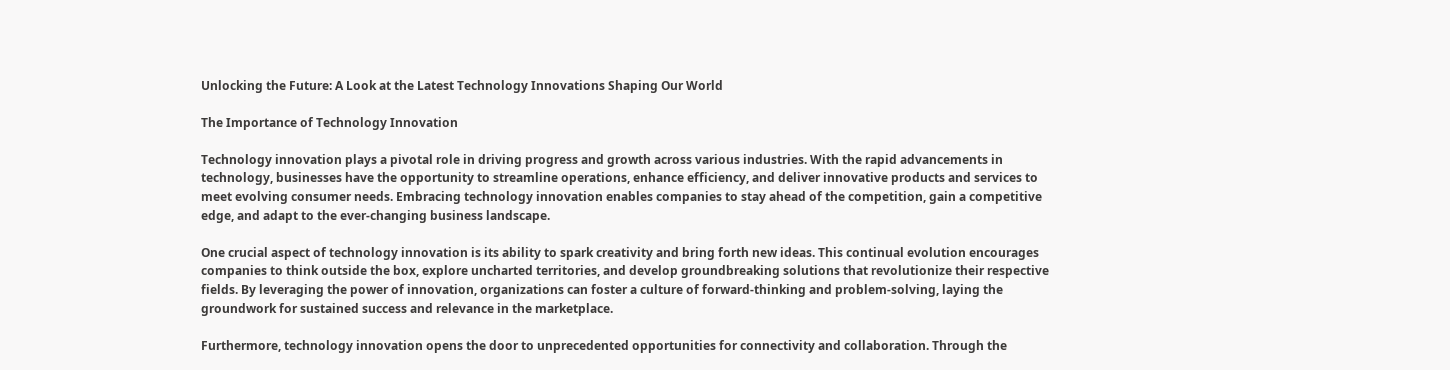Unlocking the Future: A Look at the Latest Technology Innovations Shaping Our World

The Importance of Technology Innovation

Technology innovation plays a pivotal role in driving progress and growth across various industries. With the rapid advancements in technology, businesses have the opportunity to streamline operations, enhance efficiency, and deliver innovative products and services to meet evolving consumer needs. Embracing technology innovation enables companies to stay ahead of the competition, gain a competitive edge, and adapt to the ever-changing business landscape.

One crucial aspect of technology innovation is its ability to spark creativity and bring forth new ideas. This continual evolution encourages companies to think outside the box, explore uncharted territories, and develop groundbreaking solutions that revolutionize their respective fields. By leveraging the power of innovation, organizations can foster a culture of forward-thinking and problem-solving, laying the groundwork for sustained success and relevance in the marketplace.

Furthermore, technology innovation opens the door to unprecedented opportunities for connectivity and collaboration. Through the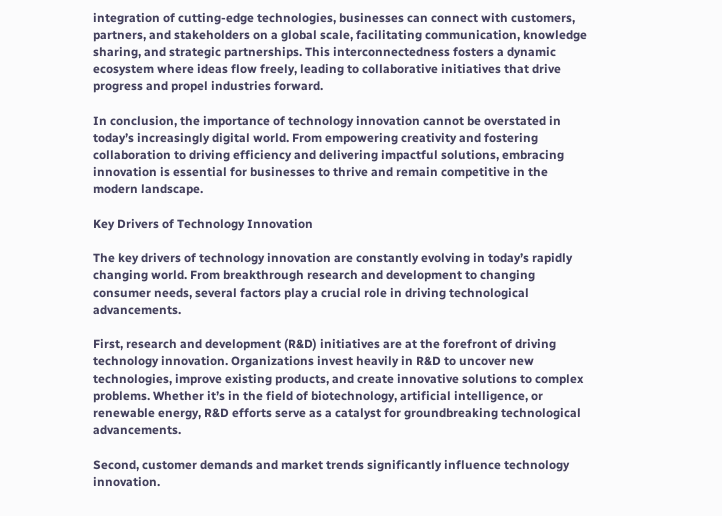integration of cutting-edge technologies, businesses can connect with customers, partners, and stakeholders on a global scale, facilitating communication, knowledge sharing, and strategic partnerships. This interconnectedness fosters a dynamic ecosystem where ideas flow freely, leading to collaborative initiatives that drive progress and propel industries forward.

In conclusion, the importance of technology innovation cannot be overstated in today’s increasingly digital world. From empowering creativity and fostering collaboration to driving efficiency and delivering impactful solutions, embracing innovation is essential for businesses to thrive and remain competitive in the modern landscape.

Key Drivers of Technology Innovation

The key drivers of technology innovation are constantly evolving in today’s rapidly changing world. From breakthrough research and development to changing consumer needs, several factors play a crucial role in driving technological advancements.

First, research and development (R&D) initiatives are at the forefront of driving technology innovation. Organizations invest heavily in R&D to uncover new technologies, improve existing products, and create innovative solutions to complex problems. Whether it’s in the field of biotechnology, artificial intelligence, or renewable energy, R&D efforts serve as a catalyst for groundbreaking technological advancements.

Second, customer demands and market trends significantly influence technology innovation.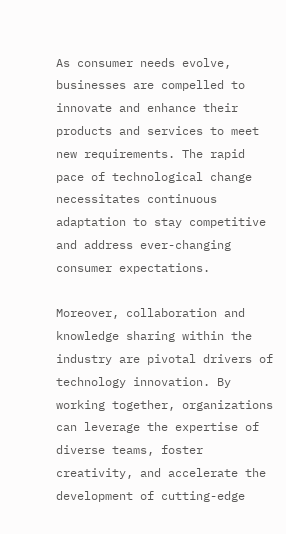As consumer needs evolve, businesses are compelled to innovate and enhance their products and services to meet new requirements. The rapid pace of technological change necessitates continuous adaptation to stay competitive and address ever-changing consumer expectations.

Moreover, collaboration and knowledge sharing within the industry are pivotal drivers of technology innovation. By working together, organizations can leverage the expertise of diverse teams, foster creativity, and accelerate the development of cutting-edge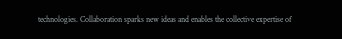technologies. Collaboration sparks new ideas and enables the collective expertise of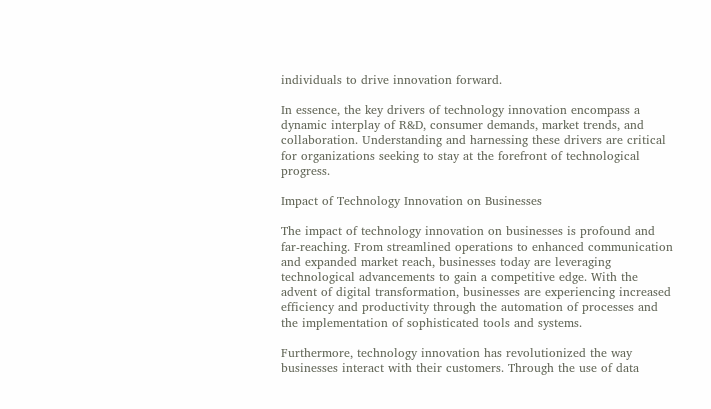individuals to drive innovation forward.

In essence, the key drivers of technology innovation encompass a dynamic interplay of R&D, consumer demands, market trends, and collaboration. Understanding and harnessing these drivers are critical for organizations seeking to stay at the forefront of technological progress.

Impact of Technology Innovation on Businesses

The impact of technology innovation on businesses is profound and far-reaching. From streamlined operations to enhanced communication and expanded market reach, businesses today are leveraging technological advancements to gain a competitive edge. With the advent of digital transformation, businesses are experiencing increased efficiency and productivity through the automation of processes and the implementation of sophisticated tools and systems.

Furthermore, technology innovation has revolutionized the way businesses interact with their customers. Through the use of data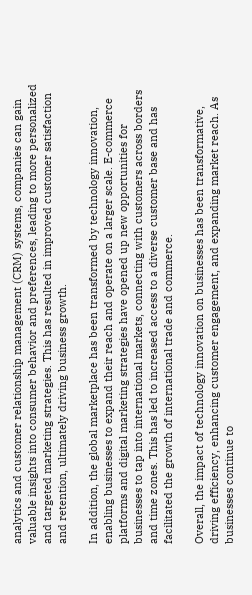analytics and customer relationship management (CRM) systems, companies can gain valuable insights into consumer behavior and preferences, leading to more personalized and targeted marketing strategies. This has resulted in improved customer satisfaction and retention, ultimately driving business growth.

In addition, the global marketplace has been transformed by technology innovation, enabling businesses to expand their reach and operate on a larger scale. E-commerce platforms and digital marketing strategies have opened up new opportunities for businesses to tap into international markets, connecting with customers across borders and time zones. This has led to increased access to a diverse customer base and has facilitated the growth of international trade and commerce.

Overall, the impact of technology innovation on businesses has been transformative, driving efficiency, enhancing customer engagement, and expanding market reach. As businesses continue to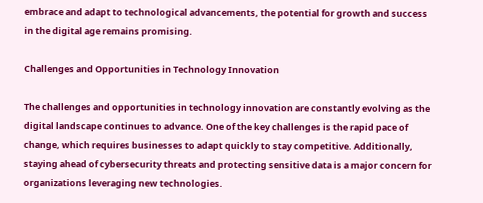embrace and adapt to technological advancements, the potential for growth and success in the digital age remains promising.

Challenges and Opportunities in Technology Innovation

The challenges and opportunities in technology innovation are constantly evolving as the digital landscape continues to advance. One of the key challenges is the rapid pace of change, which requires businesses to adapt quickly to stay competitive. Additionally, staying ahead of cybersecurity threats and protecting sensitive data is a major concern for organizations leveraging new technologies.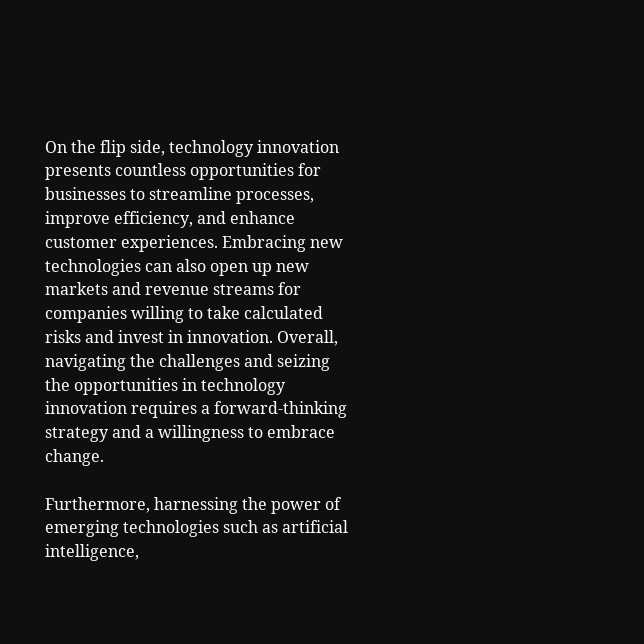On the flip side, technology innovation presents countless opportunities for businesses to streamline processes, improve efficiency, and enhance customer experiences. Embracing new technologies can also open up new markets and revenue streams for companies willing to take calculated risks and invest in innovation. Overall, navigating the challenges and seizing the opportunities in technology innovation requires a forward-thinking strategy and a willingness to embrace change.

Furthermore, harnessing the power of emerging technologies such as artificial intelligence,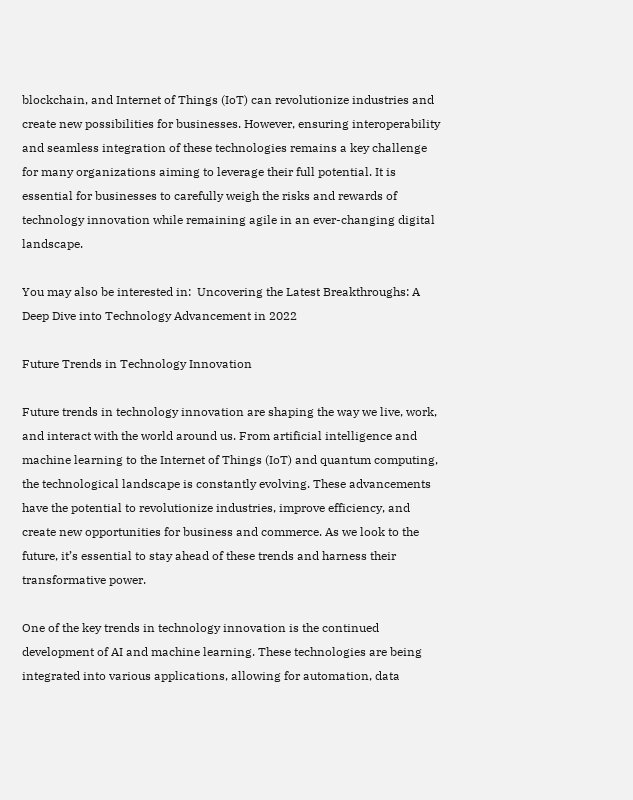blockchain, and Internet of Things (IoT) can revolutionize industries and create new possibilities for businesses. However, ensuring interoperability and seamless integration of these technologies remains a key challenge for many organizations aiming to leverage their full potential. It is essential for businesses to carefully weigh the risks and rewards of technology innovation while remaining agile in an ever-changing digital landscape.

You may also be interested in:  Uncovering the Latest Breakthroughs: A Deep Dive into Technology Advancement in 2022

Future Trends in Technology Innovation

Future trends in technology innovation are shaping the way we live, work, and interact with the world around us. From artificial intelligence and machine learning to the Internet of Things (IoT) and quantum computing, the technological landscape is constantly evolving. These advancements have the potential to revolutionize industries, improve efficiency, and create new opportunities for business and commerce. As we look to the future, it’s essential to stay ahead of these trends and harness their transformative power.

One of the key trends in technology innovation is the continued development of AI and machine learning. These technologies are being integrated into various applications, allowing for automation, data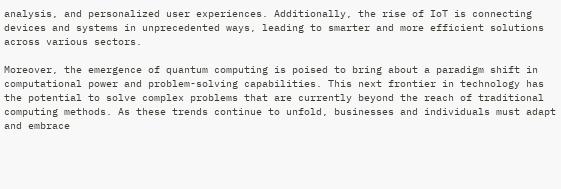analysis, and personalized user experiences. Additionally, the rise of IoT is connecting devices and systems in unprecedented ways, leading to smarter and more efficient solutions across various sectors.

Moreover, the emergence of quantum computing is poised to bring about a paradigm shift in computational power and problem-solving capabilities. This next frontier in technology has the potential to solve complex problems that are currently beyond the reach of traditional computing methods. As these trends continue to unfold, businesses and individuals must adapt and embrace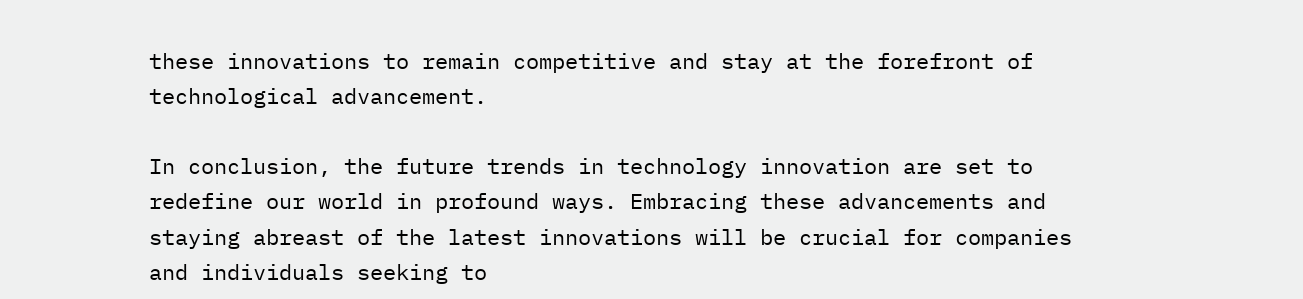these innovations to remain competitive and stay at the forefront of technological advancement.

In conclusion, the future trends in technology innovation are set to redefine our world in profound ways. Embracing these advancements and staying abreast of the latest innovations will be crucial for companies and individuals seeking to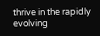thrive in the rapidly evolving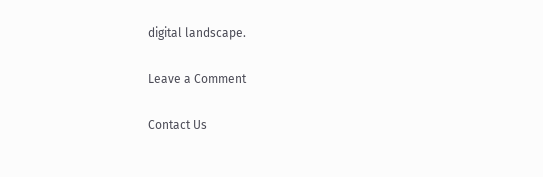digital landscape.

Leave a Comment

Contact Us